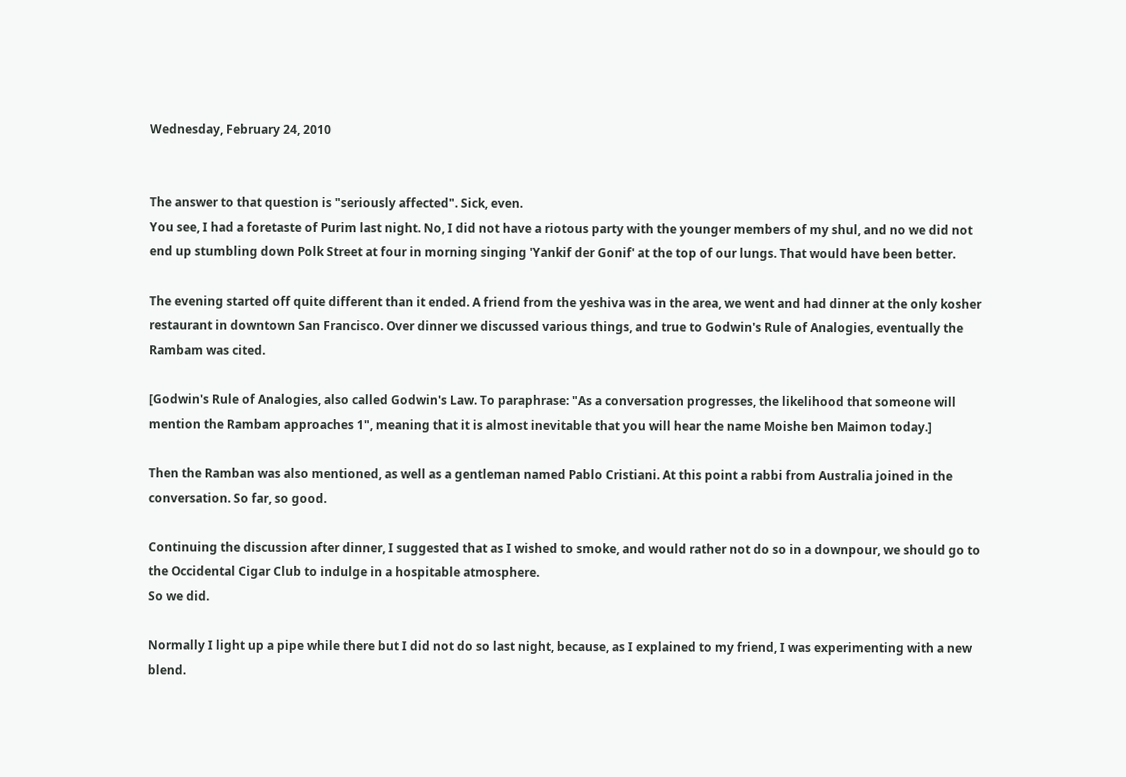Wednesday, February 24, 2010


The answer to that question is "seriously affected". Sick, even.
You see, I had a foretaste of Purim last night. No, I did not have a riotous party with the younger members of my shul, and no we did not end up stumbling down Polk Street at four in morning singing 'Yankif der Gonif' at the top of our lungs. That would have been better.

The evening started off quite different than it ended. A friend from the yeshiva was in the area, we went and had dinner at the only kosher restaurant in downtown San Francisco. Over dinner we discussed various things, and true to Godwin's Rule of Analogies, eventually the Rambam was cited.

[Godwin's Rule of Analogies, also called Godwin's Law. To paraphrase: "As a conversation progresses, the likelihood that someone will mention the Rambam approaches 1", meaning that it is almost inevitable that you will hear the name Moishe ben Maimon today.]

Then the Ramban was also mentioned, as well as a gentleman named Pablo Cristiani. At this point a rabbi from Australia joined in the conversation. So far, so good.

Continuing the discussion after dinner, I suggested that as I wished to smoke, and would rather not do so in a downpour, we should go to the Occidental Cigar Club to indulge in a hospitable atmosphere.
So we did.

Normally I light up a pipe while there but I did not do so last night, because, as I explained to my friend, I was experimenting with a new blend.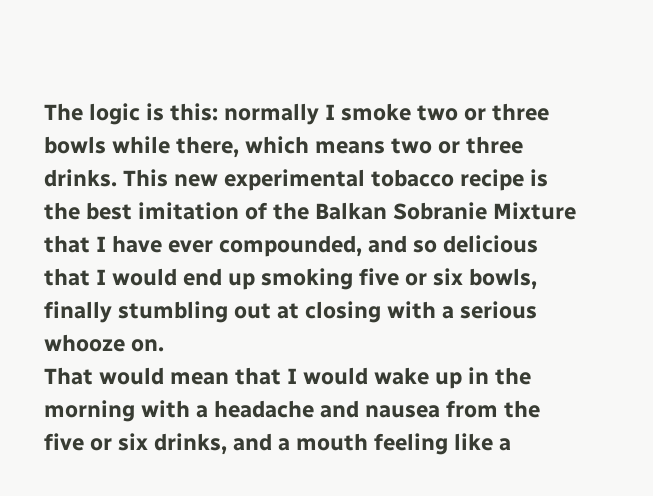The logic is this: normally I smoke two or three bowls while there, which means two or three drinks. This new experimental tobacco recipe is the best imitation of the Balkan Sobranie Mixture that I have ever compounded, and so delicious that I would end up smoking five or six bowls, finally stumbling out at closing with a serious whooze on.
That would mean that I would wake up in the morning with a headache and nausea from the five or six drinks, and a mouth feeling like a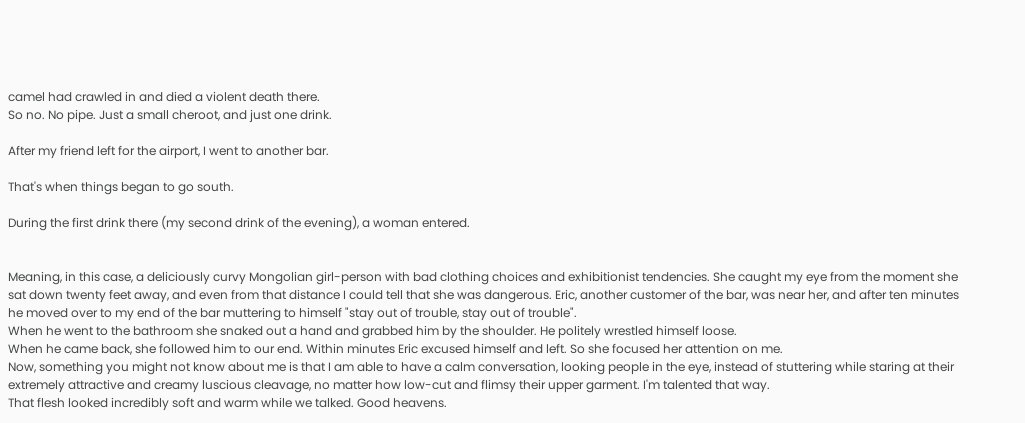camel had crawled in and died a violent death there.
So no. No pipe. Just a small cheroot, and just one drink.

After my friend left for the airport, I went to another bar.

That's when things began to go south.

During the first drink there (my second drink of the evening), a woman entered.


Meaning, in this case, a deliciously curvy Mongolian girl-person with bad clothing choices and exhibitionist tendencies. She caught my eye from the moment she sat down twenty feet away, and even from that distance I could tell that she was dangerous. Eric, another customer of the bar, was near her, and after ten minutes he moved over to my end of the bar muttering to himself "stay out of trouble, stay out of trouble".
When he went to the bathroom she snaked out a hand and grabbed him by the shoulder. He politely wrestled himself loose.
When he came back, she followed him to our end. Within minutes Eric excused himself and left. So she focused her attention on me.
Now, something you might not know about me is that I am able to have a calm conversation, looking people in the eye, instead of stuttering while staring at their extremely attractive and creamy luscious cleavage, no matter how low-cut and flimsy their upper garment. I'm talented that way.
That flesh looked incredibly soft and warm while we talked. Good heavens.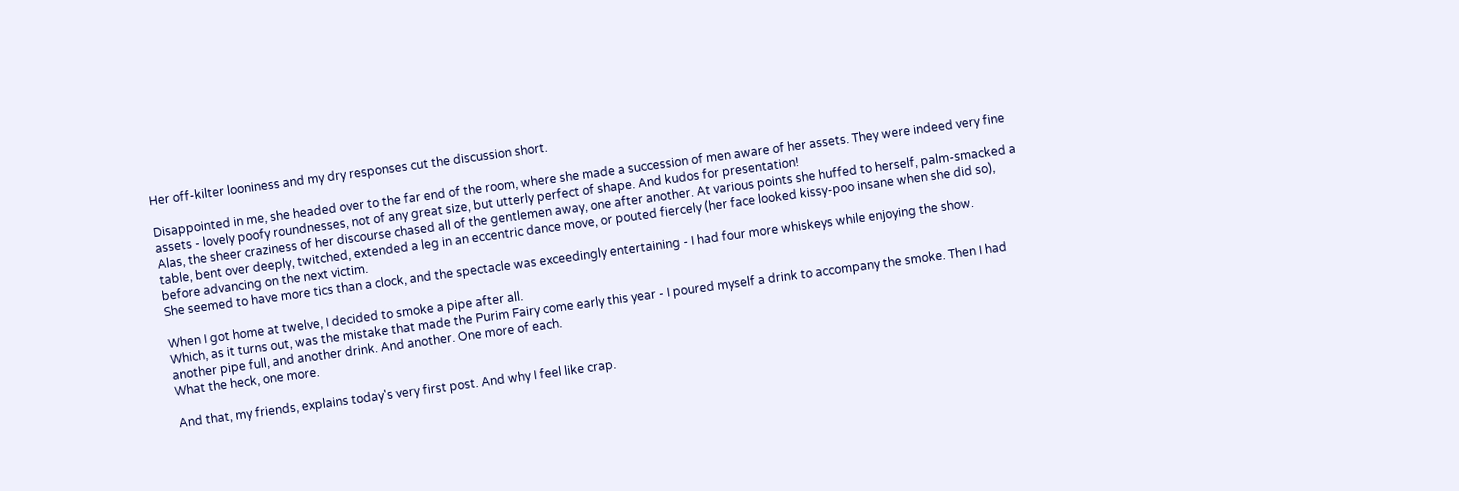Her off-kilter looniness and my dry responses cut the discussion short.

Disappointed in me, she headed over to the far end of the room, where she made a succession of men aware of her assets. They were indeed very fine assets - lovely poofy roundnesses, not of any great size, but utterly perfect of shape. And kudos for presentation!
Alas, the sheer craziness of her discourse chased all of the gentlemen away, one after another. At various points she huffed to herself, palm-smacked a table, bent over deeply, twitched, extended a leg in an eccentric dance move, or pouted fiercely (her face looked kissy-poo insane when she did so), before advancing on the next victim.
She seemed to have more tics than a clock, and the spectacle was exceedingly entertaining - I had four more whiskeys while enjoying the show.

When I got home at twelve, I decided to smoke a pipe after all.
Which, as it turns out, was the mistake that made the Purim Fairy come early this year - I poured myself a drink to accompany the smoke. Then I had another pipe full, and another drink. And another. One more of each.
What the heck, one more.

And that, my friends, explains today's very first post. And why I feel like crap.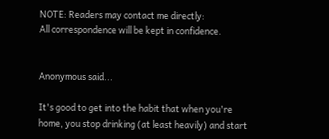NOTE: Readers may contact me directly:
All correspondence will be kept in confidence.


Anonymous said...

It's good to get into the habit that when you're home, you stop drinking (at least heavily) and start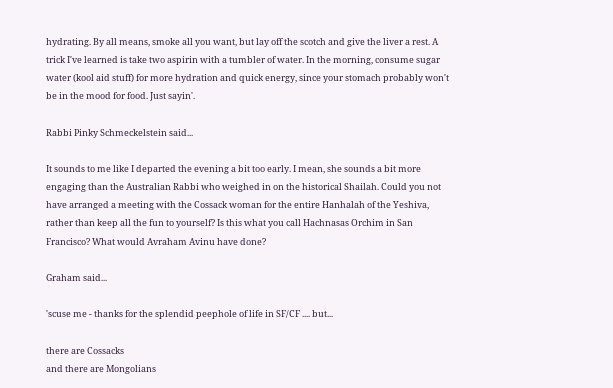hydrating. By all means, smoke all you want, but lay off the scotch and give the liver a rest. A trick I've learned is take two aspirin with a tumbler of water. In the morning, consume sugar water (kool aid stuff) for more hydration and quick energy, since your stomach probably won't be in the mood for food. Just sayin'.

Rabbi Pinky Schmeckelstein said...

It sounds to me like I departed the evening a bit too early. I mean, she sounds a bit more engaging than the Australian Rabbi who weighed in on the historical Shailah. Could you not have arranged a meeting with the Cossack woman for the entire Hanhalah of the Yeshiva, rather than keep all the fun to yourself? Is this what you call Hachnasas Orchim in San Francisco? What would Avraham Avinu have done?

Graham said...

'scuse me - thanks for the splendid peephole of life in SF/CF .... but...

there are Cossacks
and there are Mongolians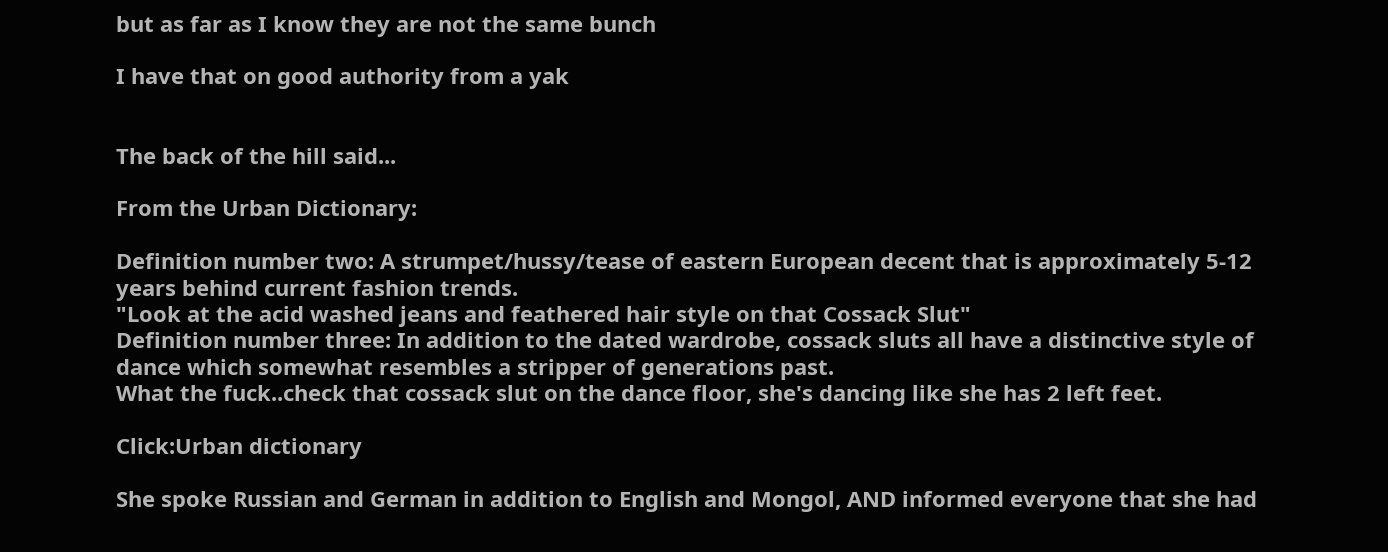but as far as I know they are not the same bunch

I have that on good authority from a yak


The back of the hill said...

From the Urban Dictionary:

Definition number two: A strumpet/hussy/tease of eastern European decent that is approximately 5-12 years behind current fashion trends.
"Look at the acid washed jeans and feathered hair style on that Cossack Slut"
Definition number three: In addition to the dated wardrobe, cossack sluts all have a distinctive style of dance which somewhat resembles a stripper of generations past.
What the fuck..check that cossack slut on the dance floor, she's dancing like she has 2 left feet.

Click:Urban dictionary

She spoke Russian and German in addition to English and Mongol, AND informed everyone that she had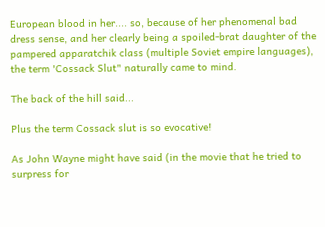European blood in her.... so, because of her phenomenal bad dress sense, and her clearly being a spoiled-brat daughter of the pampered apparatchik class (multiple Soviet empire languages), the term 'Cossack Slut" naturally came to mind.

The back of the hill said...

Plus the term Cossack slut is so evocative!

As John Wayne might have said (in the movie that he tried to surpress for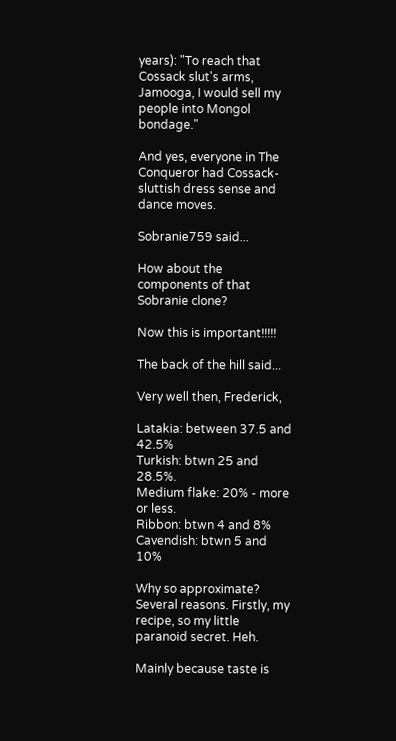years): "To reach that Cossack slut's arms, Jamooga, I would sell my people into Mongol bondage."

And yes, everyone in The Conqueror had Cossack-sluttish dress sense and dance moves.

Sobranie759 said...

How about the components of that Sobranie clone?

Now this is important!!!!!

The back of the hill said...

Very well then, Frederick,

Latakia: between 37.5 and 42.5%
Turkish: btwn 25 and 28.5%.
Medium flake: 20% - more or less.
Ribbon: btwn 4 and 8%
Cavendish: btwn 5 and 10%

Why so approximate? Several reasons. Firstly, my recipe, so my little paranoid secret. Heh.

Mainly because taste is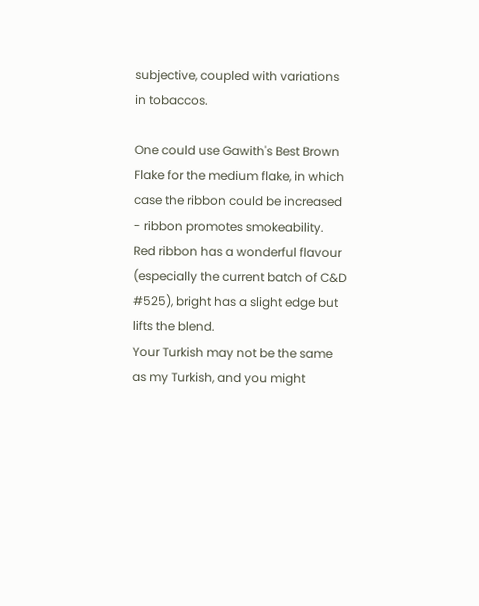subjective, coupled with variations in tobaccos.

One could use Gawith's Best Brown Flake for the medium flake, in which case the ribbon could be increased - ribbon promotes smokeability.
Red ribbon has a wonderful flavour (especially the current batch of C&D #525), bright has a slight edge but lifts the blend.
Your Turkish may not be the same as my Turkish, and you might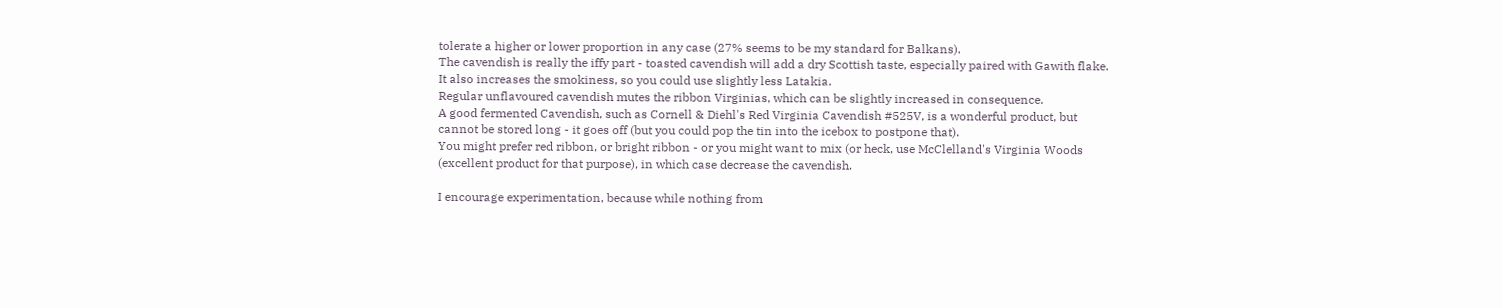tolerate a higher or lower proportion in any case (27% seems to be my standard for Balkans).
The cavendish is really the iffy part - toasted cavendish will add a dry Scottish taste, especially paired with Gawith flake. It also increases the smokiness, so you could use slightly less Latakia.
Regular unflavoured cavendish mutes the ribbon Virginias, which can be slightly increased in consequence.
A good fermented Cavendish, such as Cornell & Diehl's Red Virginia Cavendish #525V, is a wonderful product, but cannot be stored long - it goes off (but you could pop the tin into the icebox to postpone that).
You might prefer red ribbon, or bright ribbon - or you might want to mix (or heck, use McClelland's Virginia Woods (excellent product for that purpose), in which case decrease the cavendish.

I encourage experimentation, because while nothing from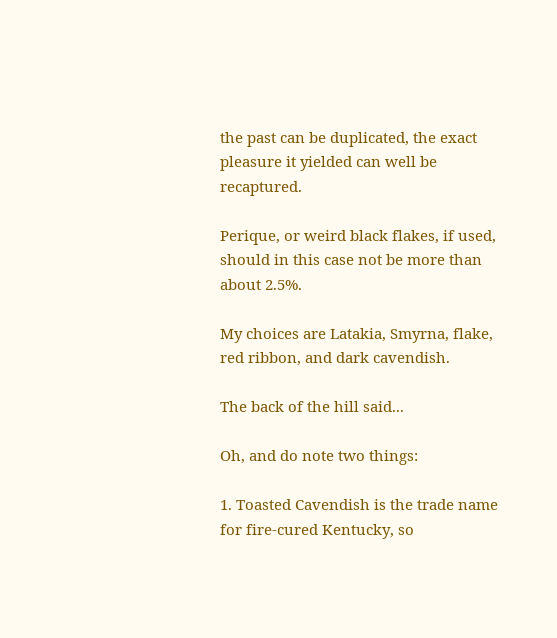the past can be duplicated, the exact pleasure it yielded can well be recaptured.

Perique, or weird black flakes, if used, should in this case not be more than about 2.5%.

My choices are Latakia, Smyrna, flake, red ribbon, and dark cavendish.

The back of the hill said...

Oh, and do note two things:

1. Toasted Cavendish is the trade name for fire-cured Kentucky, so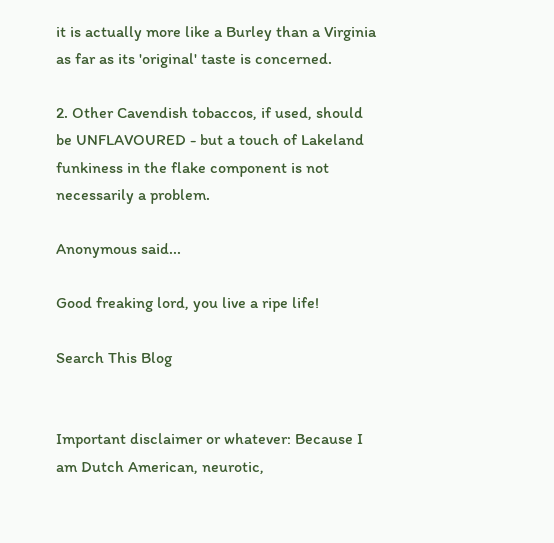it is actually more like a Burley than a Virginia as far as its 'original' taste is concerned.

2. Other Cavendish tobaccos, if used, should be UNFLAVOURED - but a touch of Lakeland funkiness in the flake component is not necessarily a problem.

Anonymous said...

Good freaking lord, you live a ripe life!

Search This Blog


Important disclaimer or whatever: Because I am Dutch American, neurotic,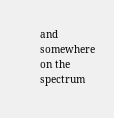and somewhere on the spectrum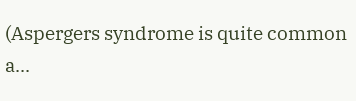(Aspergers syndrome is quite common a...